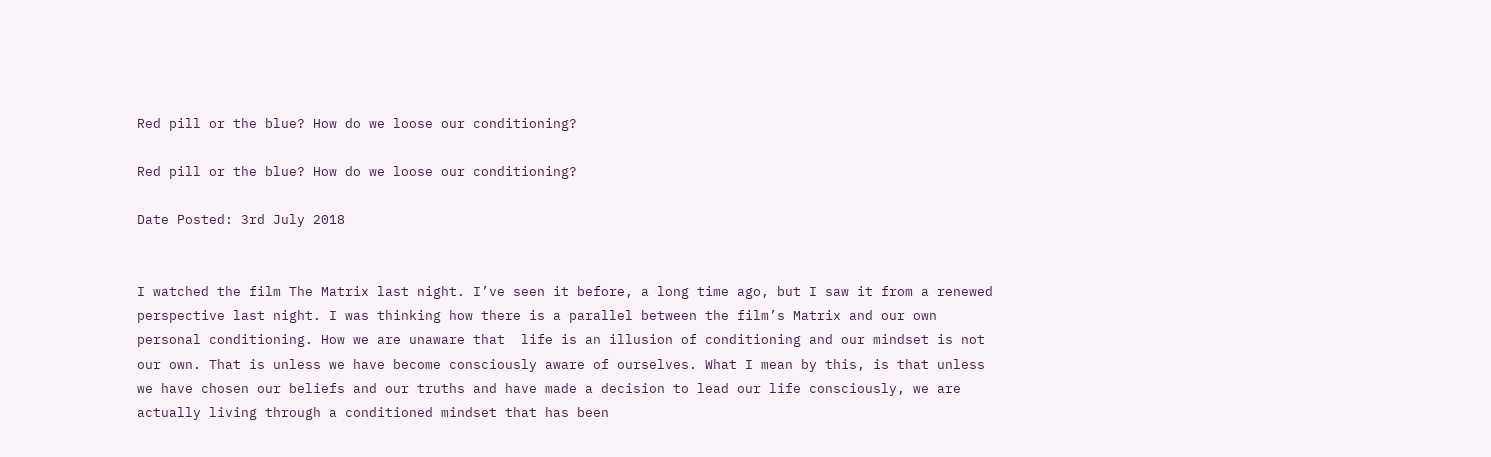Red pill or the blue? How do we loose our conditioning?

Red pill or the blue? How do we loose our conditioning?

Date Posted: 3rd July 2018


I watched the film The Matrix last night. I’ve seen it before, a long time ago, but I saw it from a renewed perspective last night. I was thinking how there is a parallel between the film’s Matrix and our own personal conditioning. How we are unaware that  life is an illusion of conditioning and our mindset is not our own. That is unless we have become consciously aware of ourselves. What I mean by this, is that unless we have chosen our beliefs and our truths and have made a decision to lead our life consciously, we are actually living through a conditioned mindset that has been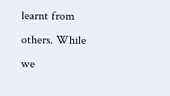learnt from others. While we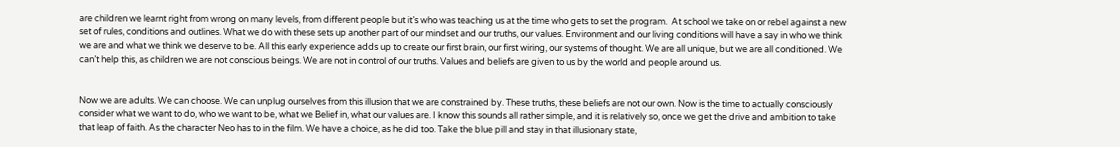are children we learnt right from wrong on many levels, from different people but it’s who was teaching us at the time who gets to set the program.  At school we take on or rebel against a new set of rules, conditions and outlines. What we do with these sets up another part of our mindset and our truths, our values. Environment and our living conditions will have a say in who we think we are and what we think we deserve to be. All this early experience adds up to create our first brain, our first wiring, our systems of thought. We are all unique, but we are all conditioned. We can’t help this, as children we are not conscious beings. We are not in control of our truths. Values and beliefs are given to us by the world and people around us.


Now we are adults. We can choose. We can unplug ourselves from this illusion that we are constrained by. These truths, these beliefs are not our own. Now is the time to actually consciously consider what we want to do, who we want to be, what we Belief in, what our values are. I know this sounds all rather simple, and it is relatively so, once we get the drive and ambition to take that leap of faith. As the character Neo has to in the film. We have a choice, as he did too. Take the blue pill and stay in that illusionary state,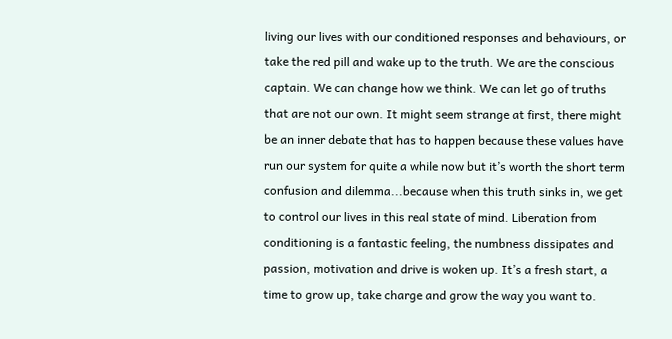living our lives with our conditioned responses and behaviours, or take the red pill and wake up to the truth. We are the conscious captain. We can change how we think. We can let go of truths that are not our own. It might seem strange at first, there might be an inner debate that has to happen because these values have run our system for quite a while now but it’s worth the short term confusion and dilemma...because when this truth sinks in, we get to control our lives in this real state of mind. Liberation from conditioning is a fantastic feeling, the numbness dissipates and passion, motivation and drive is woken up. It’s a fresh start, a time to grow up, take charge and grow the way you want to.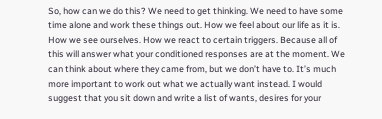So, how can we do this? We need to get thinking. We need to have some time alone and work these things out. How we feel about our life as it is. How we see ourselves. How we react to certain triggers. Because all of this will answer what your conditioned responses are at the moment. We can think about where they came from, but we don’t have to. It’s much more important to work out what we actually want instead. I would suggest that you sit down and write a list of wants, desires for your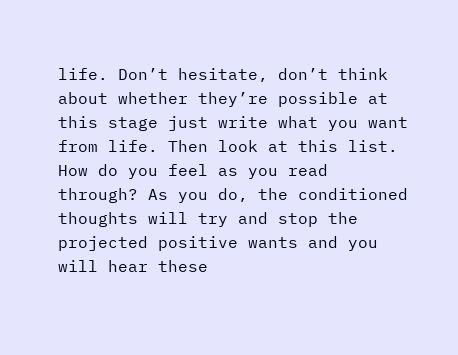life. Don’t hesitate, don’t think about whether they’re possible at this stage just write what you want from life. Then look at this list. How do you feel as you read through? As you do, the conditioned thoughts will try and stop the projected positive wants and you will hear these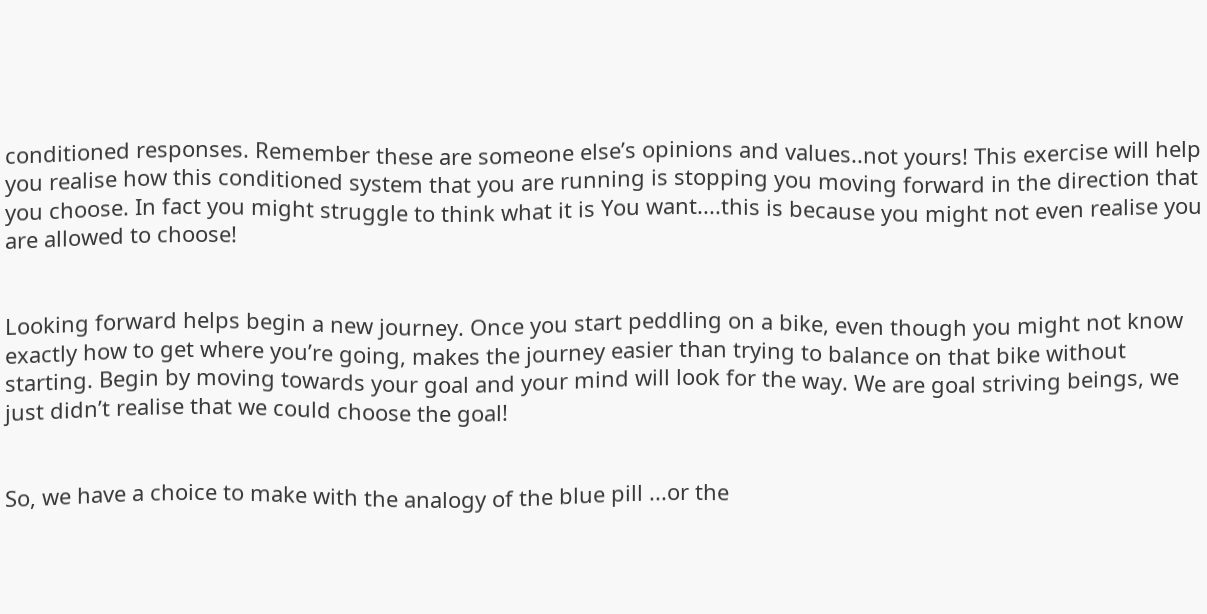conditioned responses. Remember these are someone else’s opinions and values..not yours! This exercise will help you realise how this conditioned system that you are running is stopping you moving forward in the direction that you choose. In fact you might struggle to think what it is You want....this is because you might not even realise you are allowed to choose!


Looking forward helps begin a new journey. Once you start peddling on a bike, even though you might not know exactly how to get where you’re going, makes the journey easier than trying to balance on that bike without starting. Begin by moving towards your goal and your mind will look for the way. We are goal striving beings, we just didn’t realise that we could choose the goal!


So, we have a choice to make with the analogy of the blue pill ...or the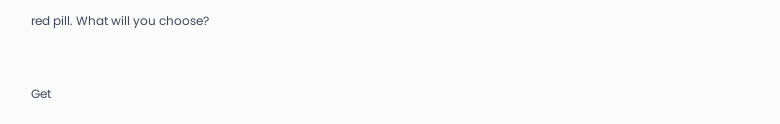red pill. What will you choose?


Get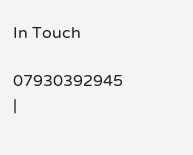In Touch

07930392945 |